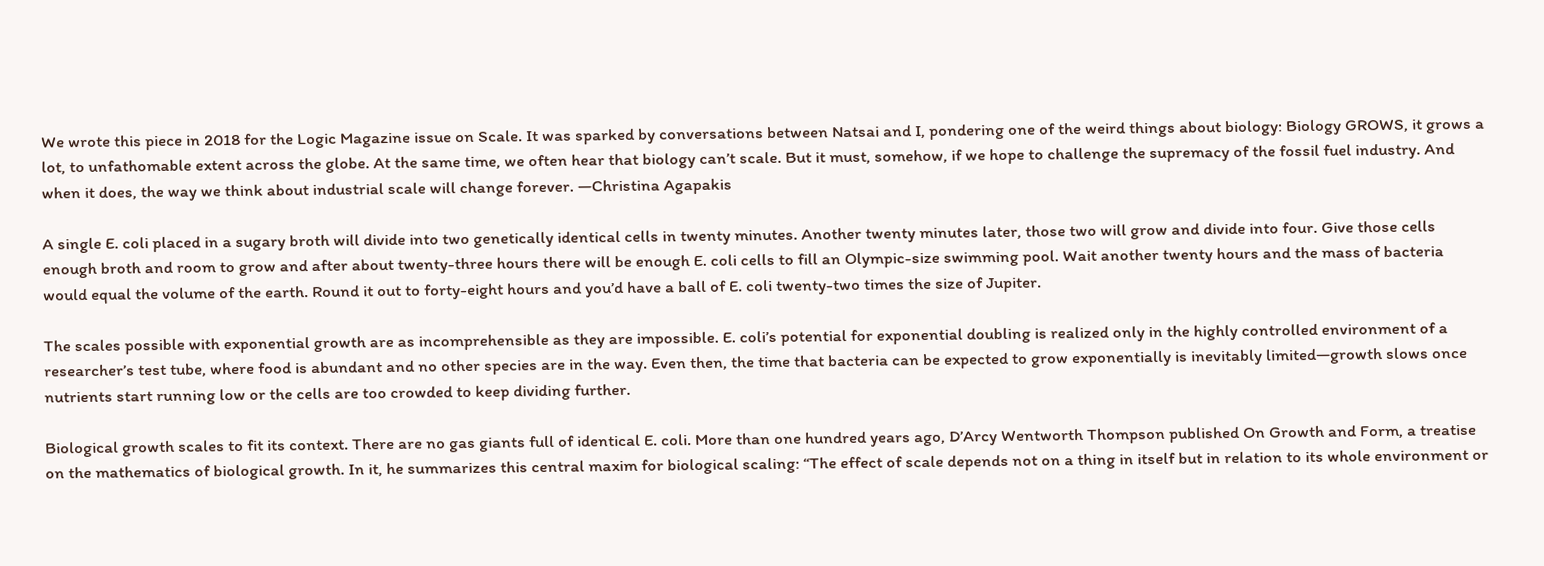We wrote this piece in 2018 for the Logic Magazine issue on Scale. It was sparked by conversations between Natsai and I, pondering one of the weird things about biology: Biology GROWS, it grows a lot, to unfathomable extent across the globe. At the same time, we often hear that biology can’t scale. But it must, somehow, if we hope to challenge the supremacy of the fossil fuel industry. And when it does, the way we think about industrial scale will change forever. —Christina Agapakis

A single E. coli placed in a sugary broth will divide into two genetically identical cells in twenty minutes. Another twenty minutes later, those two will grow and divide into four. Give those cells enough broth and room to grow and after about twenty-three hours there will be enough E. coli cells to fill an Olympic-size swimming pool. Wait another twenty hours and the mass of bacteria would equal the volume of the earth. Round it out to forty-eight hours and you’d have a ball of E. coli twenty-two times the size of Jupiter.

The scales possible with exponential growth are as incomprehensible as they are impossible. E. coli’s potential for exponential doubling is realized only in the highly controlled environment of a researcher’s test tube, where food is abundant and no other species are in the way. Even then, the time that bacteria can be expected to grow exponentially is inevitably limited—growth slows once nutrients start running low or the cells are too crowded to keep dividing further.

Biological growth scales to fit its context. There are no gas giants full of identical E. coli. More than one hundred years ago, D’Arcy Wentworth Thompson published On Growth and Form, a treatise on the mathematics of biological growth. In it, he summarizes this central maxim for biological scaling: “The effect of scale depends not on a thing in itself but in relation to its whole environment or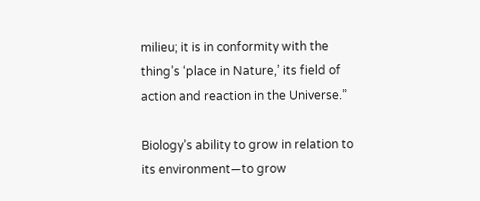milieu; it is in conformity with the thing’s ‘place in Nature,’ its field of action and reaction in the Universe.”

Biology’s ability to grow in relation to its environment—to grow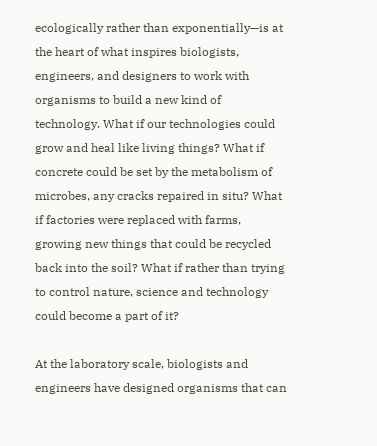ecologically rather than exponentially—is at the heart of what inspires biologists, engineers, and designers to work with organisms to build a new kind of technology. What if our technologies could grow and heal like living things? What if concrete could be set by the metabolism of microbes, any cracks repaired in situ? What if factories were replaced with farms, growing new things that could be recycled back into the soil? What if rather than trying to control nature, science and technology could become a part of it?

At the laboratory scale, biologists and engineers have designed organisms that can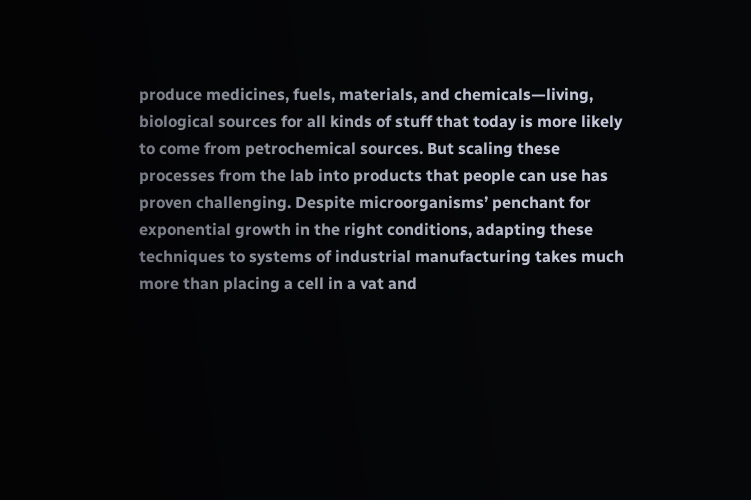produce medicines, fuels, materials, and chemicals—living, biological sources for all kinds of stuff that today is more likely to come from petrochemical sources. But scaling these processes from the lab into products that people can use has proven challenging. Despite microorganisms’ penchant for exponential growth in the right conditions, adapting these techniques to systems of industrial manufacturing takes much more than placing a cell in a vat and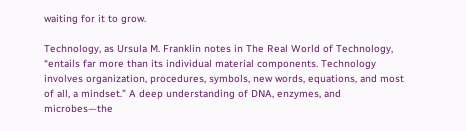waiting for it to grow.

Technology, as Ursula M. Franklin notes in The Real World of Technology, “entails far more than its individual material components. Technology involves organization, procedures, symbols, new words, equations, and most of all, a mindset.” A deep understanding of DNA, enzymes, and microbes—the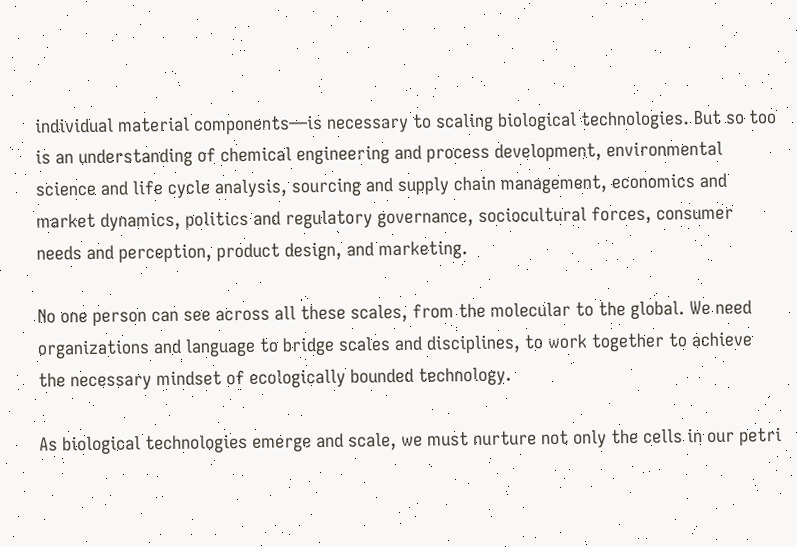individual material components—is necessary to scaling biological technologies. But so too is an understanding of chemical engineering and process development, environmental science and life cycle analysis, sourcing and supply chain management, economics and market dynamics, politics and regulatory governance, sociocultural forces, consumer needs and perception, product design, and marketing.

No one person can see across all these scales, from the molecular to the global. We need organizations and language to bridge scales and disciplines, to work together to achieve the necessary mindset of ecologically bounded technology.

As biological technologies emerge and scale, we must nurture not only the cells in our petri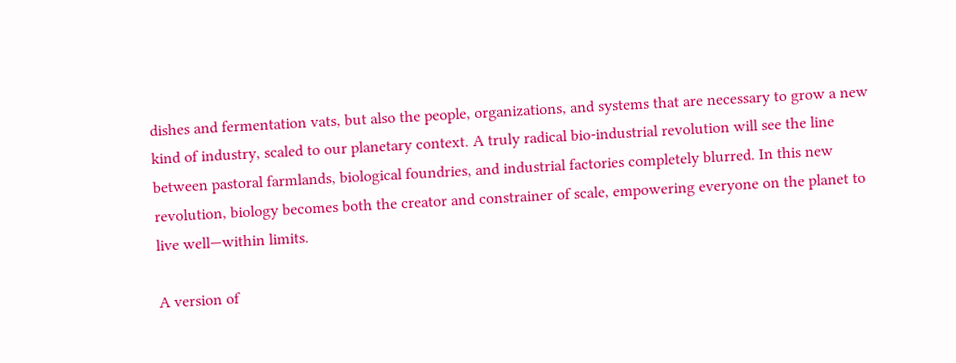dishes and fermentation vats, but also the people, organizations, and systems that are necessary to grow a new kind of industry, scaled to our planetary context. A truly radical bio-industrial revolution will see the line between pastoral farmlands, biological foundries, and industrial factories completely blurred. In this new revolution, biology becomes both the creator and constrainer of scale, empowering everyone on the planet to live well—within limits.

A version of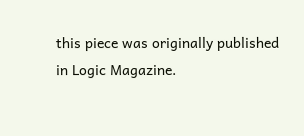this piece was originally published in Logic Magazine.